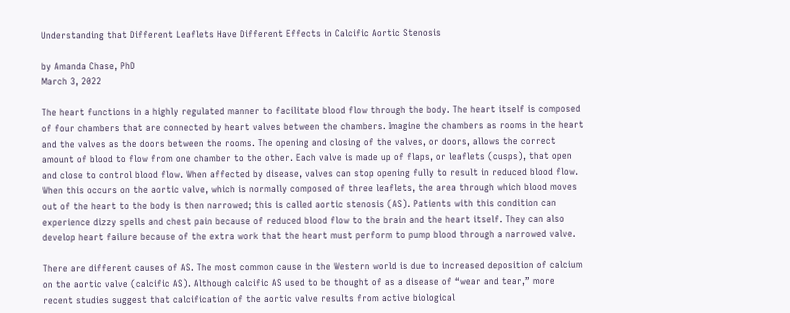Understanding that Different Leaflets Have Different Effects in Calcific Aortic Stenosis

by Amanda Chase, PhD
March 3, 2022

The heart functions in a highly regulated manner to facilitate blood flow through the body. The heart itself is composed of four chambers that are connected by heart valves between the chambers. Imagine the chambers as rooms in the heart and the valves as the doors between the rooms. The opening and closing of the valves, or doors, allows the correct amount of blood to flow from one chamber to the other. Each valve is made up of flaps, or leaflets (cusps), that open and close to control blood flow. When affected by disease, valves can stop opening fully to result in reduced blood flow. When this occurs on the aortic valve, which is normally composed of three leaflets, the area through which blood moves out of the heart to the body is then narrowed; this is called aortic stenosis (AS). Patients with this condition can experience dizzy spells and chest pain because of reduced blood flow to the brain and the heart itself. They can also develop heart failure because of the extra work that the heart must perform to pump blood through a narrowed valve.

There are different causes of AS. The most common cause in the Western world is due to increased deposition of calcium on the aortic valve (calcific AS). Although calcific AS used to be thought of as a disease of “wear and tear,” more recent studies suggest that calcification of the aortic valve results from active biological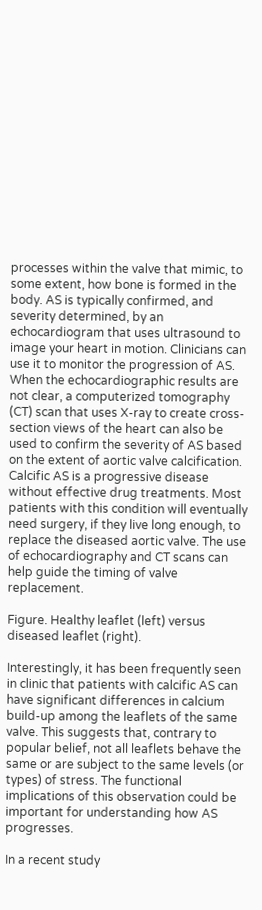processes within the valve that mimic, to some extent, how bone is formed in the body. AS is typically confirmed, and severity determined, by an echocardiogram that uses ultrasound to image your heart in motion. Clinicians can use it to monitor the progression of AS. When the echocardiographic results are not clear, a computerized tomography (CT) scan that uses X-ray to create cross-section views of the heart can also be used to confirm the severity of AS based on the extent of aortic valve calcification. Calcific AS is a progressive disease without effective drug treatments. Most patients with this condition will eventually need surgery, if they live long enough, to replace the diseased aortic valve. The use of echocardiography and CT scans can help guide the timing of valve replacement.

Figure. Healthy leaflet (left) versus diseased leaflet (right).

Interestingly, it has been frequently seen in clinic that patients with calcific AS can have significant differences in calcium build-up among the leaflets of the same valve. This suggests that, contrary to popular belief, not all leaflets behave the same or are subject to the same levels (or types) of stress. The functional implications of this observation could be important for understanding how AS progresses.

In a recent study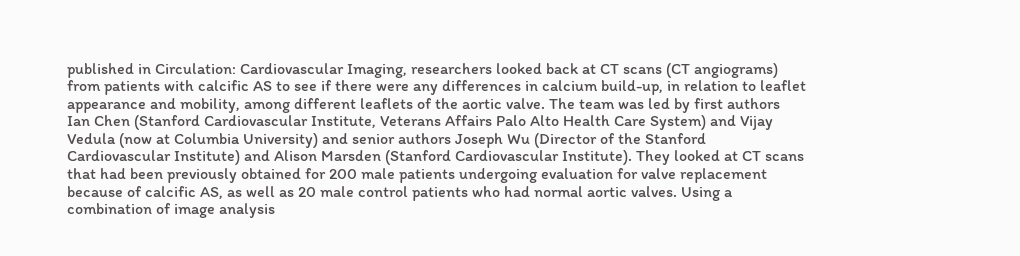published in Circulation: Cardiovascular Imaging, researchers looked back at CT scans (CT angiograms) from patients with calcific AS to see if there were any differences in calcium build-up, in relation to leaflet appearance and mobility, among different leaflets of the aortic valve. The team was led by first authors Ian Chen (Stanford Cardiovascular Institute, Veterans Affairs Palo Alto Health Care System) and Vijay Vedula (now at Columbia University) and senior authors Joseph Wu (Director of the Stanford Cardiovascular Institute) and Alison Marsden (Stanford Cardiovascular Institute). They looked at CT scans that had been previously obtained for 200 male patients undergoing evaluation for valve replacement because of calcific AS, as well as 20 male control patients who had normal aortic valves. Using a combination of image analysis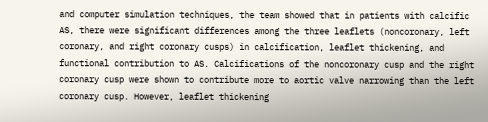and computer simulation techniques, the team showed that in patients with calcific AS, there were significant differences among the three leaflets (noncoronary, left coronary, and right coronary cusps) in calcification, leaflet thickening, and functional contribution to AS. Calcifications of the noncoronary cusp and the right coronary cusp were shown to contribute more to aortic valve narrowing than the left coronary cusp. However, leaflet thickening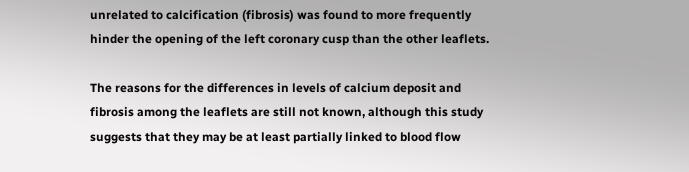unrelated to calcification (fibrosis) was found to more frequently hinder the opening of the left coronary cusp than the other leaflets.

The reasons for the differences in levels of calcium deposit and fibrosis among the leaflets are still not known, although this study suggests that they may be at least partially linked to blood flow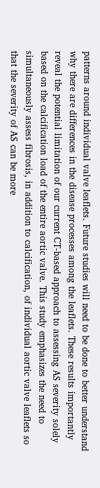patterns around individual valve leaflets. Future studies will need to be done to better understand why there are differences in the disease processes among the leaflets. These results importantly reveal the potential limitation of our current CT-based approach to assessing AS severity solely based on the calcification load of the entire aortic valve. This study emphasizes the need to simultaneously assess fibrosis, in addition to calcification, of individual aortic valve leaflets so that the severity of AS can be more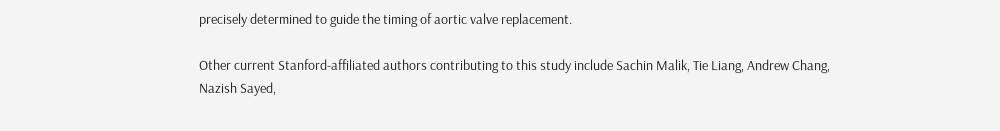precisely determined to guide the timing of aortic valve replacement.

Other current Stanford-affiliated authors contributing to this study include Sachin Malik, Tie Liang, Andrew Chang, Nazish Sayed,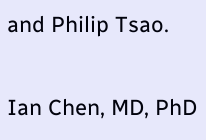and Philip Tsao.

Ian Chen, MD, PhD